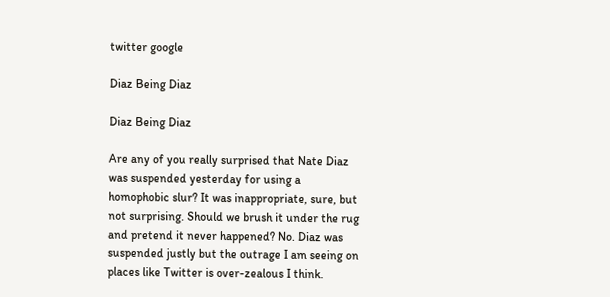twitter google

Diaz Being Diaz

Diaz Being Diaz

Are any of you really surprised that Nate Diaz was suspended yesterday for using a homophobic slur? It was inappropriate, sure, but not surprising. Should we brush it under the rug and pretend it never happened? No. Diaz was suspended justly but the outrage I am seeing on places like Twitter is over-zealous I think.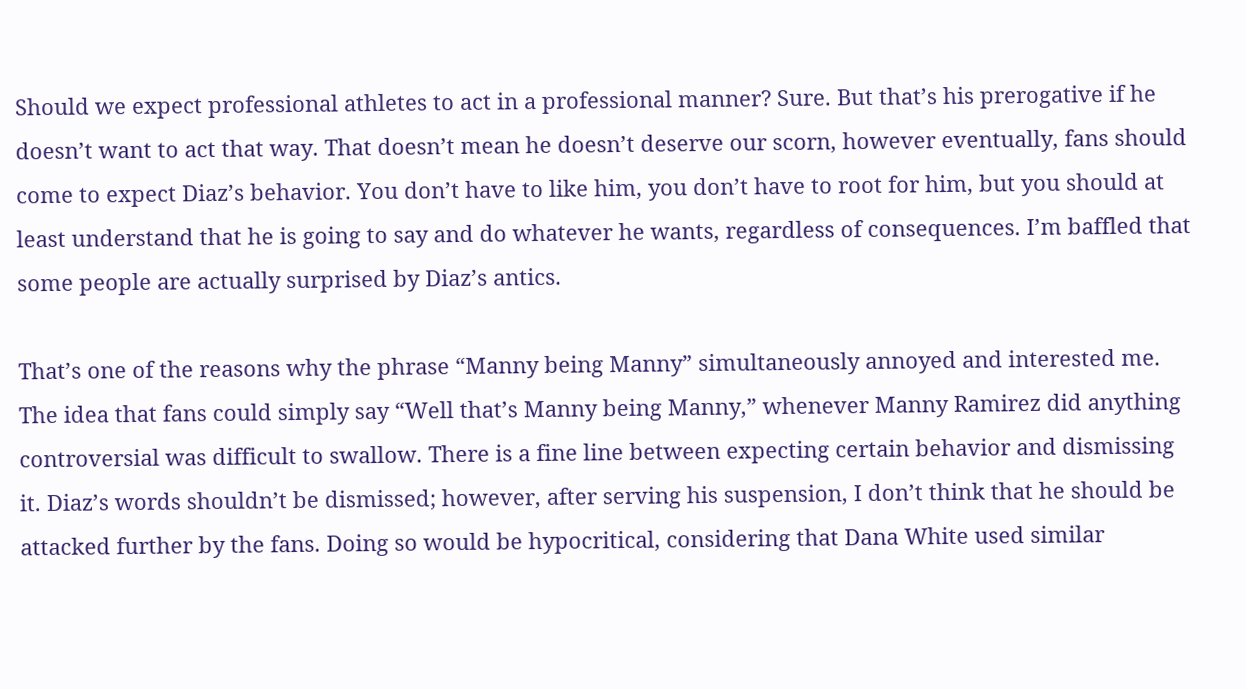Should we expect professional athletes to act in a professional manner? Sure. But that’s his prerogative if he doesn’t want to act that way. That doesn’t mean he doesn’t deserve our scorn, however eventually, fans should come to expect Diaz’s behavior. You don’t have to like him, you don’t have to root for him, but you should at least understand that he is going to say and do whatever he wants, regardless of consequences. I’m baffled that some people are actually surprised by Diaz’s antics.

That’s one of the reasons why the phrase “Manny being Manny” simultaneously annoyed and interested me. The idea that fans could simply say “Well that’s Manny being Manny,” whenever Manny Ramirez did anything controversial was difficult to swallow. There is a fine line between expecting certain behavior and dismissing it. Diaz’s words shouldn’t be dismissed; however, after serving his suspension, I don’t think that he should be attacked further by the fans. Doing so would be hypocritical, considering that Dana White used similar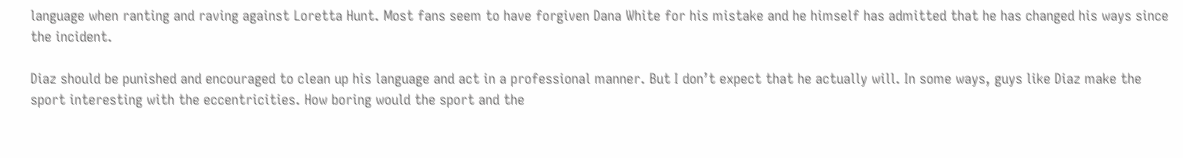language when ranting and raving against Loretta Hunt. Most fans seem to have forgiven Dana White for his mistake and he himself has admitted that he has changed his ways since the incident.

Diaz should be punished and encouraged to clean up his language and act in a professional manner. But I don’t expect that he actually will. In some ways, guys like Diaz make the sport interesting with the eccentricities. How boring would the sport and the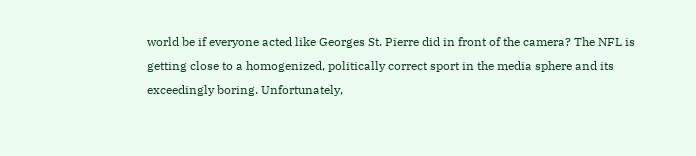world be if everyone acted like Georges St. Pierre did in front of the camera? The NFL is getting close to a homogenized, politically correct sport in the media sphere and its exceedingly boring. Unfortunately,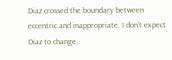Diaz crossed the boundary between eccentric and inappropriate. I don’t expect Diaz to change,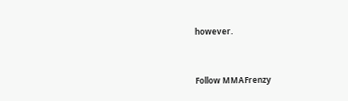however.


Follow MMAFrenzy